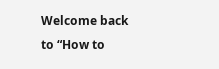Welcome back to “How to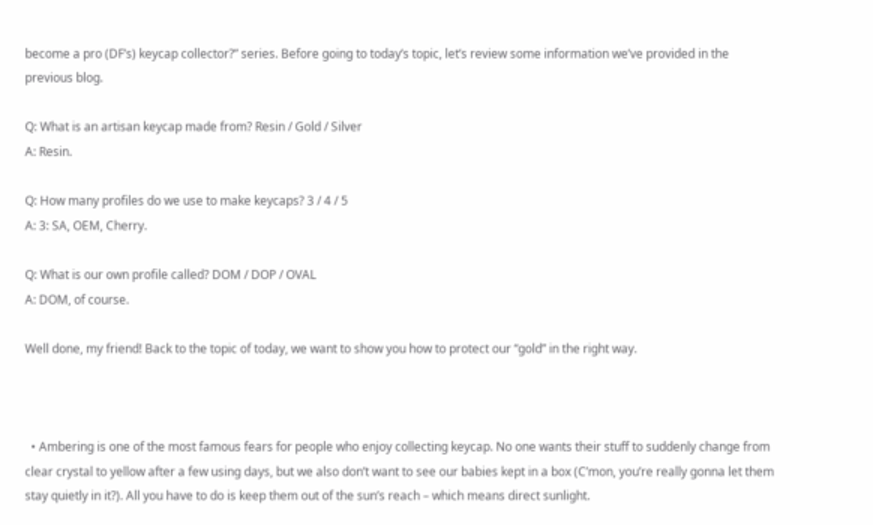become a pro (DF’s) keycap collector?” series. Before going to today’s topic, let’s review some information we’ve provided in the previous blog.

Q: What is an artisan keycap made from? Resin / Gold / Silver
A: Resin.

Q: How many profiles do we use to make keycaps? 3 / 4 / 5
A: 3: SA, OEM, Cherry.

Q: What is our own profile called? DOM / DOP / OVAL
A: DOM, of course.

Well done, my friend! Back to the topic of today, we want to show you how to protect our “gold” in the right way.



  • Ambering is one of the most famous fears for people who enjoy collecting keycap. No one wants their stuff to suddenly change from clear crystal to yellow after a few using days, but we also don’t want to see our babies kept in a box (C’mon, you’re really gonna let them stay quietly in it?). All you have to do is keep them out of the sun’s reach – which means direct sunlight.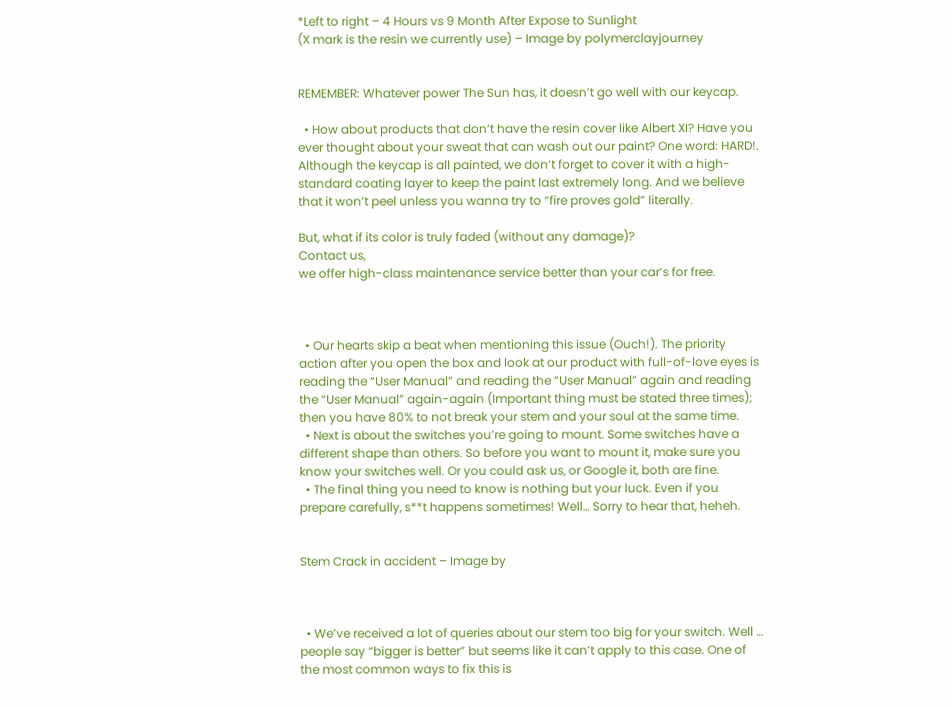*Left to right – 4 Hours vs 9 Month After Expose to Sunlight
(X mark is the resin we currently use) – Image by polymerclayjourney


REMEMBER: Whatever power The Sun has, it doesn’t go well with our keycap.

  • How about products that don’t have the resin cover like Albert XI? Have you ever thought about your sweat that can wash out our paint? One word: HARD!. Although the keycap is all painted, we don’t forget to cover it with a high-standard coating layer to keep the paint last extremely long. And we believe that it won’t peel unless you wanna try to “fire proves gold” literally.

But, what if its color is truly faded (without any damage)?
Contact us,
we offer high-class maintenance service better than your car’s for free.



  • Our hearts skip a beat when mentioning this issue (Ouch!). The priority action after you open the box and look at our product with full-of-love eyes is reading the “User Manual” and reading the “User Manual” again and reading the “User Manual” again-again (Important thing must be stated three times); then you have 80% to not break your stem and your soul at the same time.
  • Next is about the switches you’re going to mount. Some switches have a different shape than others. So before you want to mount it, make sure you know your switches well. Or you could ask us, or Google it, both are fine.
  • The final thing you need to know is nothing but your luck. Even if you prepare carefully, s**t happens sometimes! Well… Sorry to hear that, heheh.


Stem Crack in accident – Image by



  • We’ve received a lot of queries about our stem too big for your switch. Well … people say “bigger is better” but seems like it can’t apply to this case. One of the most common ways to fix this is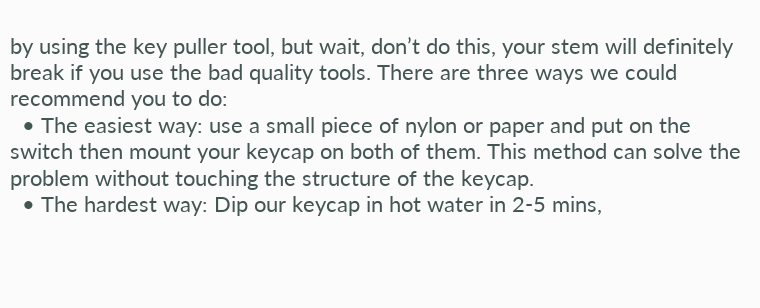by using the key puller tool, but wait, don’t do this, your stem will definitely break if you use the bad quality tools. There are three ways we could recommend you to do:
  • The easiest way: use a small piece of nylon or paper and put on the switch then mount your keycap on both of them. This method can solve the problem without touching the structure of the keycap.
  • The hardest way: Dip our keycap in hot water in 2-5 mins,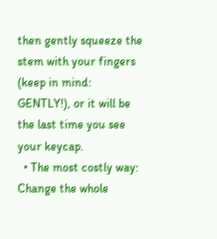then gently squeeze the stem with your fingers (keep in mind: GENTLY!), or it will be the last time you see your keycap.
  • The most costly way: Change the whole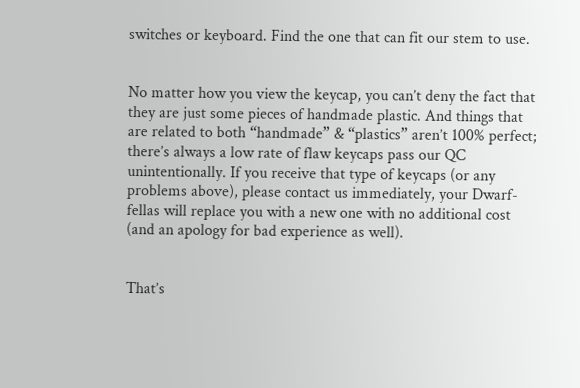switches or keyboard. Find the one that can fit our stem to use.


No matter how you view the keycap, you can’t deny the fact that they are just some pieces of handmade plastic. And things that are related to both “handmade” & “plastics” aren’t 100% perfect; there’s always a low rate of flaw keycaps pass our QC unintentionally. If you receive that type of keycaps (or any problems above), please contact us immediately, your Dwarf-fellas will replace you with a new one with no additional cost (and an apology for bad experience as well).


That’s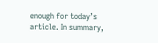enough for today’s article. In summary,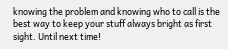knowing the problem and knowing who to call is the best way to keep your stuff always bright as first sight. Until next time!